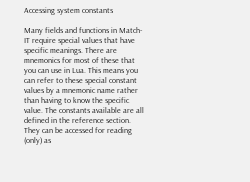Accessing system constants

Many fields and functions in Match-IT require special values that have specific meanings. There are mnemonics for most of these that you can use in Lua. This means you can refer to these special constant values by a mnemonic name rather than having to know the specific value. The constants available are all defined in the reference section. They can be accessed for reading (only) as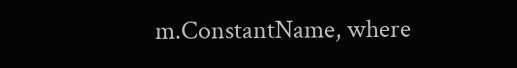m.ConstantName, where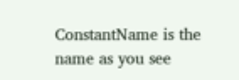ConstantName is the name as you see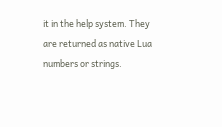it in the help system. They are returned as native Lua numbers or strings.